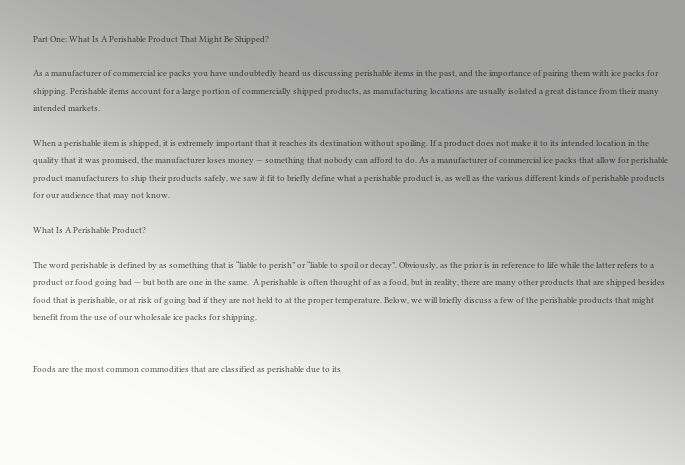Part One: What Is A Perishable Product That Might Be Shipped?

As a manufacturer of commercial ice packs you have undoubtedly heard us discussing perishable items in the past, and the importance of pairing them with ice packs for shipping. Perishable items account for a large portion of commercially shipped products, as manufacturing locations are usually isolated a great distance from their many intended markets.

When a perishable item is shipped, it is extremely important that it reaches its destination without spoiling. If a product does not make it to its intended location in the quality that it was promised, the manufacturer loses money — something that nobody can afford to do. As a manufacturer of commercial ice packs that allow for perishable product manufacturers to ship their products safely, we saw it fit to briefly define what a perishable product is, as well as the various different kinds of perishable products for our audience that may not know.

What Is A Perishable Product?

The word perishable is defined by as something that is “liable to perish” or “liable to spoil or decay”. Obviously, as the prior is in reference to life while the latter refers to a product or food going bad — but both are one in the same.  A perishable is often thought of as a food, but in reality, there are many other products that are shipped besides food that is perishable, or at risk of going bad if they are not held to at the proper temperature. Below, we will briefly discuss a few of the perishable products that might benefit from the use of our wholesale ice packs for shipping.


Foods are the most common commodities that are classified as perishable due to its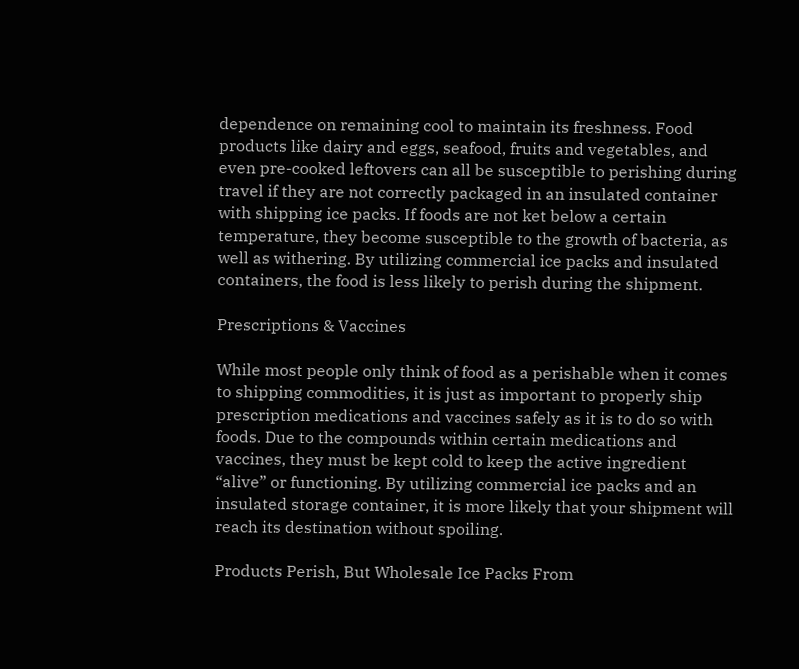dependence on remaining cool to maintain its freshness. Food products like dairy and eggs, seafood, fruits and vegetables, and even pre-cooked leftovers can all be susceptible to perishing during travel if they are not correctly packaged in an insulated container with shipping ice packs. If foods are not ket below a certain temperature, they become susceptible to the growth of bacteria, as well as withering. By utilizing commercial ice packs and insulated containers, the food is less likely to perish during the shipment.

Prescriptions & Vaccines

While most people only think of food as a perishable when it comes to shipping commodities, it is just as important to properly ship prescription medications and vaccines safely as it is to do so with foods. Due to the compounds within certain medications and vaccines, they must be kept cold to keep the active ingredient “alive” or functioning. By utilizing commercial ice packs and an insulated storage container, it is more likely that your shipment will reach its destination without spoiling.

Products Perish, But Wholesale Ice Packs From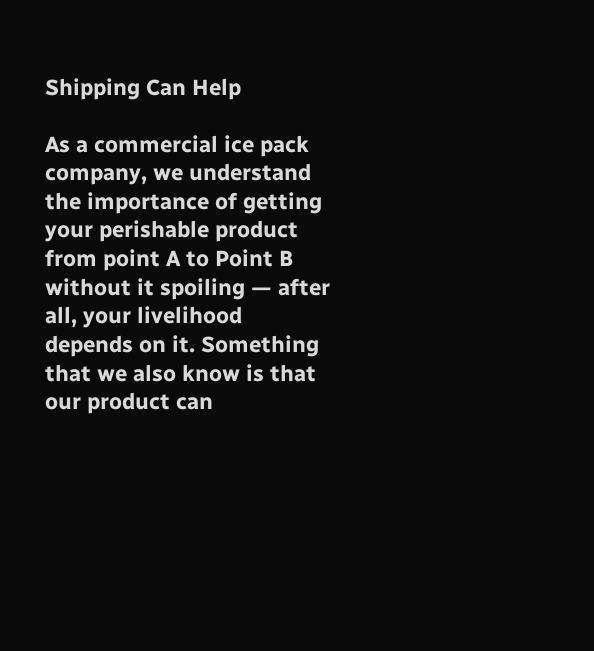Shipping Can Help

As a commercial ice pack company, we understand the importance of getting your perishable product from point A to Point B without it spoiling — after all, your livelihood depends on it. Something that we also know is that our product can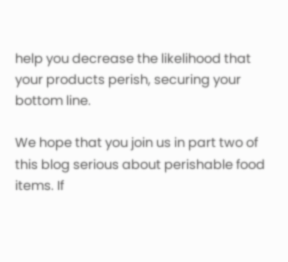help you decrease the likelihood that your products perish, securing your bottom line.

We hope that you join us in part two of this blog serious about perishable food items. If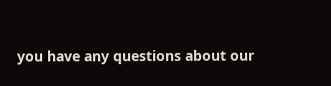you have any questions about our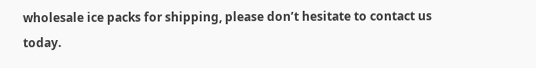wholesale ice packs for shipping, please don’t hesitate to contact us today.